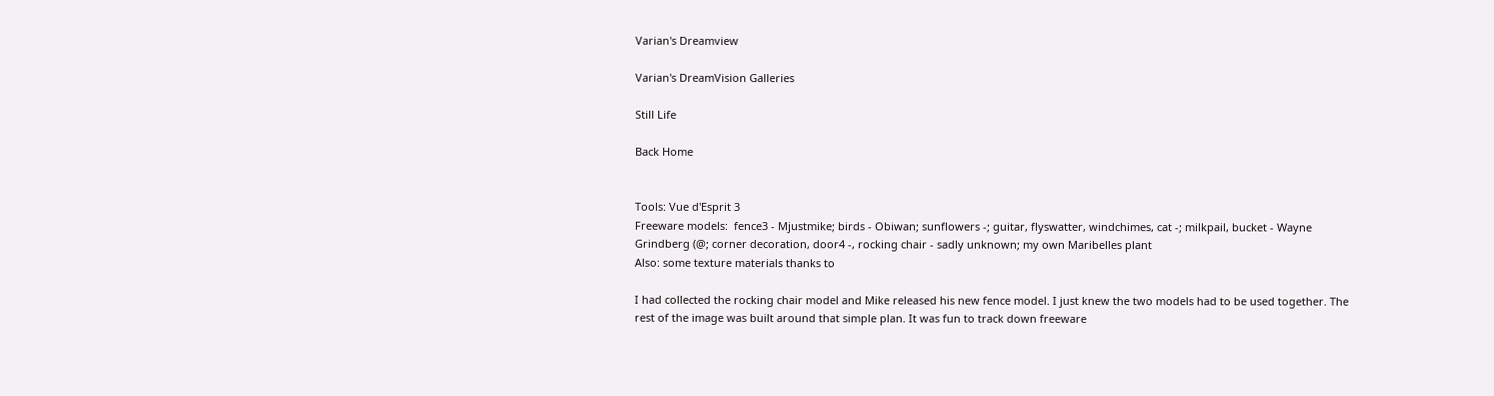Varian's Dreamview

Varian's DreamVision Galleries

Still Life

Back Home


Tools: Vue d'Esprit 3
Freeware models:  fence3 - Mjustmike; birds - Obiwan; sunflowers -; guitar, flyswatter, windchimes, cat -; milkpail, bucket - Wayne Grindberg (@; corner decoration, door4 -, rocking chair - sadly unknown; my own Maribelles plant
Also: some texture materials thanks to

I had collected the rocking chair model and Mike released his new fence model. I just knew the two models had to be used together. The rest of the image was built around that simple plan. It was fun to track down freeware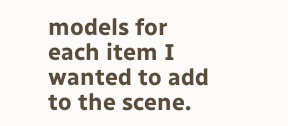models for each item I wanted to add to the scene.